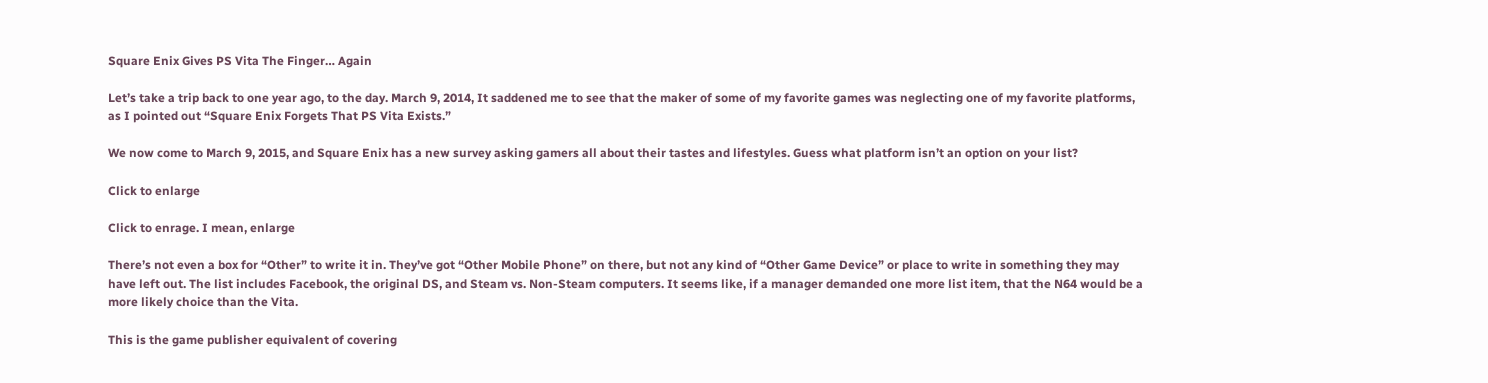Square Enix Gives PS Vita The Finger… Again

Let’s take a trip back to one year ago, to the day. March 9, 2014, It saddened me to see that the maker of some of my favorite games was neglecting one of my favorite platforms, as I pointed out “Square Enix Forgets That PS Vita Exists.”

We now come to March 9, 2015, and Square Enix has a new survey asking gamers all about their tastes and lifestyles. Guess what platform isn’t an option on your list?

Click to enlarge

Click to enrage. I mean, enlarge

There’s not even a box for “Other” to write it in. They’ve got “Other Mobile Phone” on there, but not any kind of “Other Game Device” or place to write in something they may have left out. The list includes Facebook, the original DS, and Steam vs. Non-Steam computers. It seems like, if a manager demanded one more list item, that the N64 would be a more likely choice than the Vita.

This is the game publisher equivalent of covering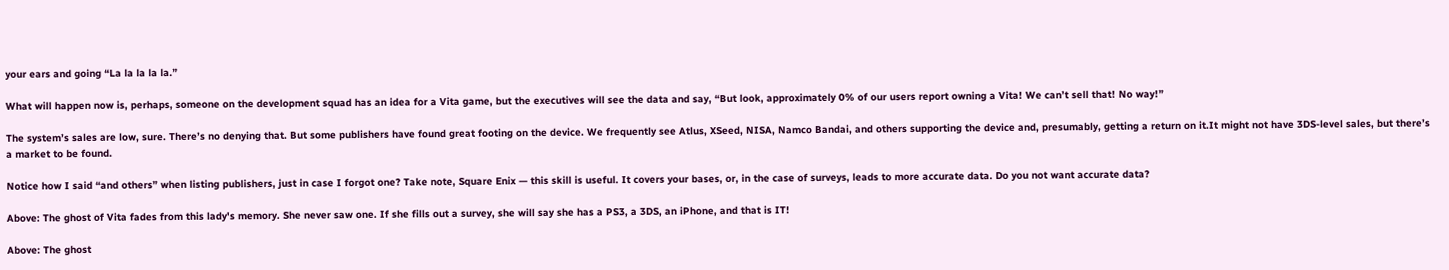your ears and going “La la la la la.”

What will happen now is, perhaps, someone on the development squad has an idea for a Vita game, but the executives will see the data and say, “But look, approximately 0% of our users report owning a Vita! We can’t sell that! No way!”

The system’s sales are low, sure. There’s no denying that. But some publishers have found great footing on the device. We frequently see Atlus, XSeed, NISA, Namco Bandai, and others supporting the device and, presumably, getting a return on it.It might not have 3DS-level sales, but there’s a market to be found.

Notice how I said “and others” when listing publishers, just in case I forgot one? Take note, Square Enix — this skill is useful. It covers your bases, or, in the case of surveys, leads to more accurate data. Do you not want accurate data?

Above: The ghost of Vita fades from this lady's memory. She never saw one. If she fills out a survey, she will say she has a PS3, a 3DS, an iPhone, and that is IT!

Above: The ghost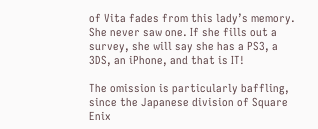of Vita fades from this lady’s memory. She never saw one. If she fills out a survey, she will say she has a PS3, a 3DS, an iPhone, and that is IT!

The omission is particularly baffling, since the Japanese division of Square Enix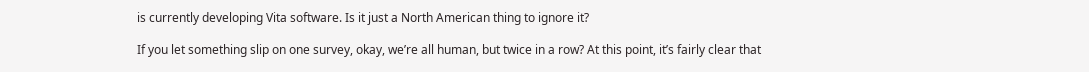is currently developing Vita software. Is it just a North American thing to ignore it?

If you let something slip on one survey, okay, we’re all human, but twice in a row? At this point, it’s fairly clear that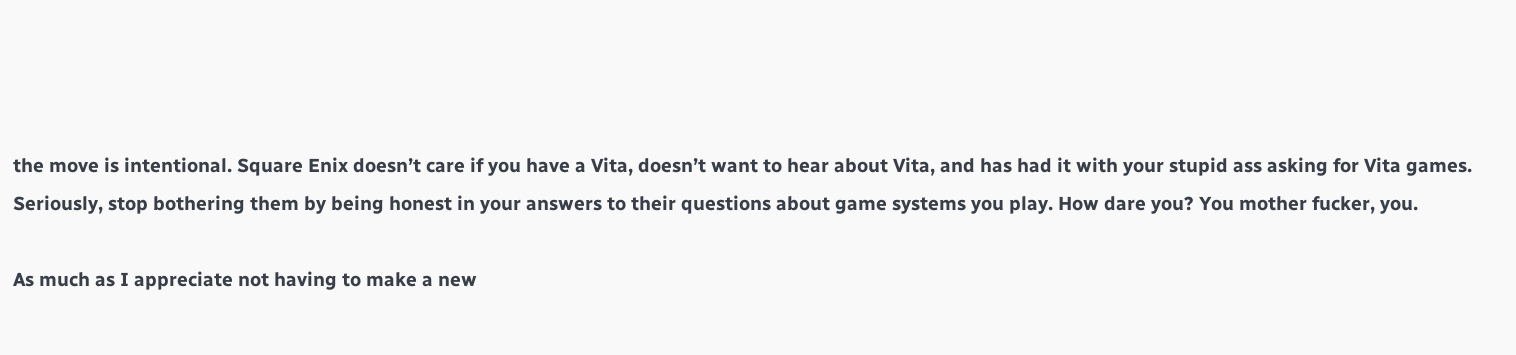the move is intentional. Square Enix doesn’t care if you have a Vita, doesn’t want to hear about Vita, and has had it with your stupid ass asking for Vita games. Seriously, stop bothering them by being honest in your answers to their questions about game systems you play. How dare you? You mother fucker, you.

As much as I appreciate not having to make a new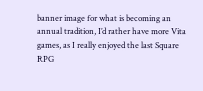banner image for what is becoming an annual tradition, I’d rather have more Vita games, as I really enjoyed the last Square RPG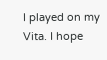I played on my Vita. I hope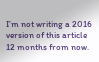I’m not writing a 2016 version of this article 12 months from now.